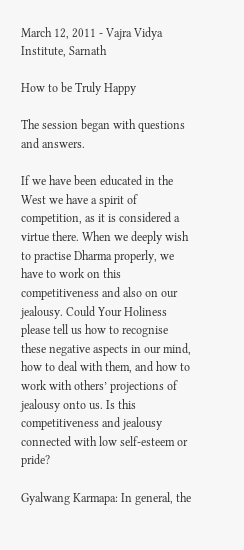March 12, 2011 - Vajra Vidya Institute, Sarnath

How to be Truly Happy

The session began with questions and answers.

If we have been educated in the West we have a spirit of competition, as it is considered a virtue there. When we deeply wish to practise Dharma properly, we have to work on this competitiveness and also on our jealousy. Could Your Holiness please tell us how to recognise these negative aspects in our mind, how to deal with them, and how to work with others’ projections of jealousy onto us. Is this competitiveness and jealousy connected with low self-esteem or pride?

Gyalwang Karmapa: In general, the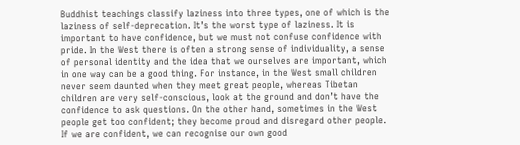Buddhist teachings classify laziness into three types, one of which is the laziness of self-deprecation. It’s the worst type of laziness. It is important to have confidence, but we must not confuse confidence with pride. In the West there is often a strong sense of individuality, a sense of personal identity and the idea that we ourselves are important, which in one way can be a good thing. For instance, in the West small children never seem daunted when they meet great people, whereas Tibetan children are very self-conscious, look at the ground and don’t have the confidence to ask questions. On the other hand, sometimes in the West people get too confident; they become proud and disregard other people. If we are confident, we can recognise our own good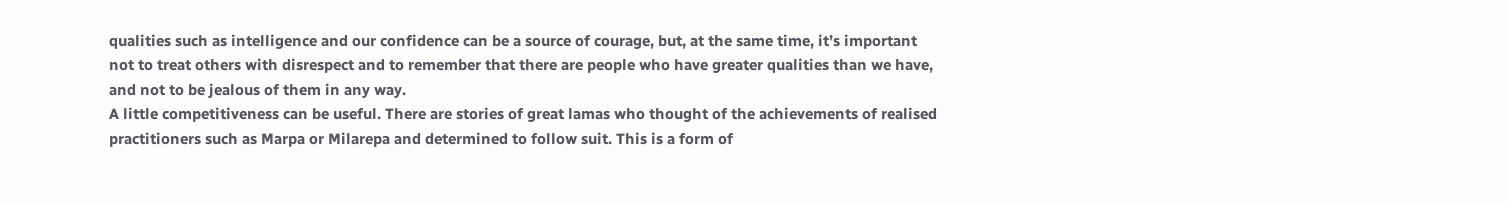qualities such as intelligence and our confidence can be a source of courage, but, at the same time, it’s important not to treat others with disrespect and to remember that there are people who have greater qualities than we have, and not to be jealous of them in any way.
A little competitiveness can be useful. There are stories of great lamas who thought of the achievements of realised practitioners such as Marpa or Milarepa and determined to follow suit. This is a form of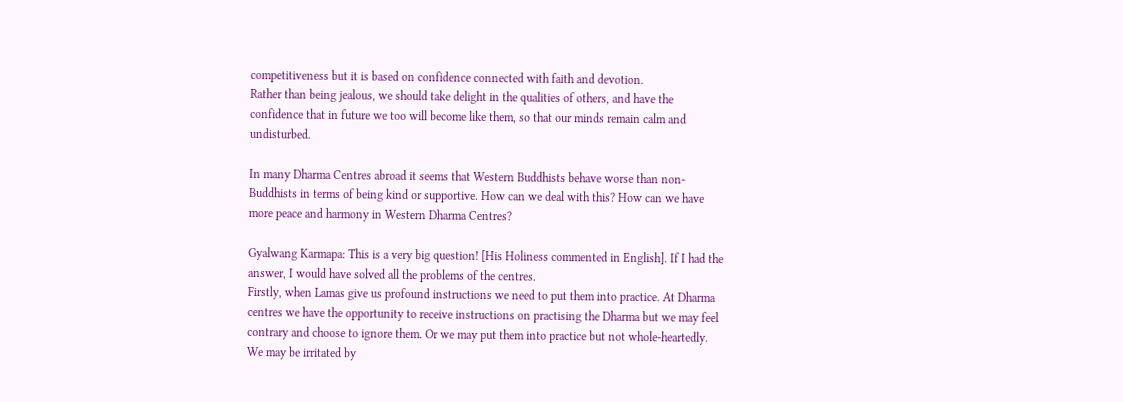competitiveness but it is based on confidence connected with faith and devotion.
Rather than being jealous, we should take delight in the qualities of others, and have the confidence that in future we too will become like them, so that our minds remain calm and undisturbed.

In many Dharma Centres abroad it seems that Western Buddhists behave worse than non-Buddhists in terms of being kind or supportive. How can we deal with this? How can we have more peace and harmony in Western Dharma Centres?

Gyalwang Karmapa: This is a very big question! [His Holiness commented in English]. If I had the answer, I would have solved all the problems of the centres.
Firstly, when Lamas give us profound instructions we need to put them into practice. At Dharma centres we have the opportunity to receive instructions on practising the Dharma but we may feel contrary and choose to ignore them. Or we may put them into practice but not whole-heartedly. We may be irritated by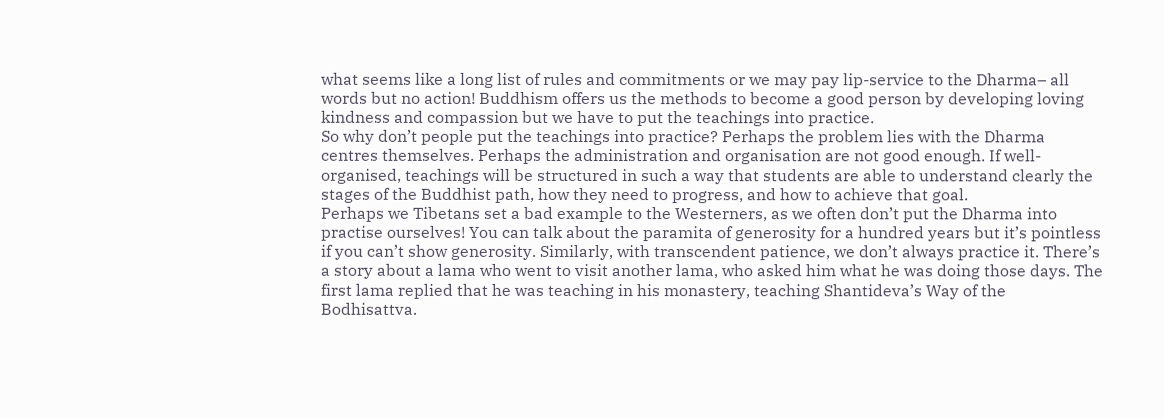what seems like a long list of rules and commitments or we may pay lip-service to the Dharma– all words but no action! Buddhism offers us the methods to become a good person by developing loving kindness and compassion but we have to put the teachings into practice.
So why don’t people put the teachings into practice? Perhaps the problem lies with the Dharma centres themselves. Perhaps the administration and organisation are not good enough. If well-organised, teachings will be structured in such a way that students are able to understand clearly the stages of the Buddhist path, how they need to progress, and how to achieve that goal.
Perhaps we Tibetans set a bad example to the Westerners, as we often don’t put the Dharma into practise ourselves! You can talk about the paramita of generosity for a hundred years but it’s pointless if you can’t show generosity. Similarly, with transcendent patience, we don’t always practice it. There’s a story about a lama who went to visit another lama, who asked him what he was doing those days. The first lama replied that he was teaching in his monastery, teaching Shantideva’s Way of the Bodhisattva.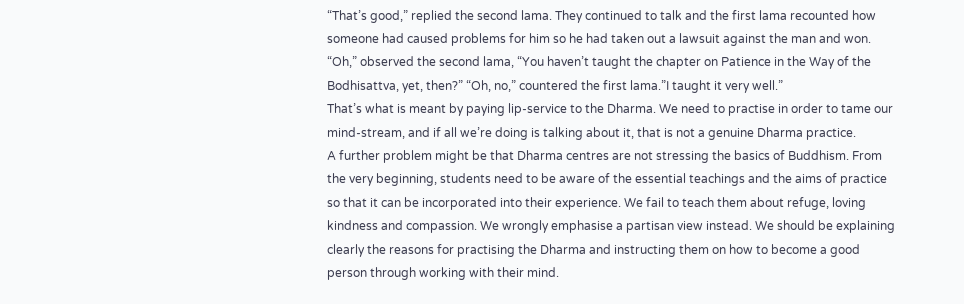“That’s good,” replied the second lama. They continued to talk and the first lama recounted how someone had caused problems for him so he had taken out a lawsuit against the man and won. “Oh,” observed the second lama, “You haven’t taught the chapter on Patience in the Way of the Bodhisattva, yet, then?” “Oh, no,” countered the first lama.”I taught it very well.”
That’s what is meant by paying lip-service to the Dharma. We need to practise in order to tame our mind-stream, and if all we’re doing is talking about it, that is not a genuine Dharma practice.
A further problem might be that Dharma centres are not stressing the basics of Buddhism. From the very beginning, students need to be aware of the essential teachings and the aims of practice so that it can be incorporated into their experience. We fail to teach them about refuge, loving kindness and compassion. We wrongly emphasise a partisan view instead. We should be explaining clearly the reasons for practising the Dharma and instructing them on how to become a good person through working with their mind.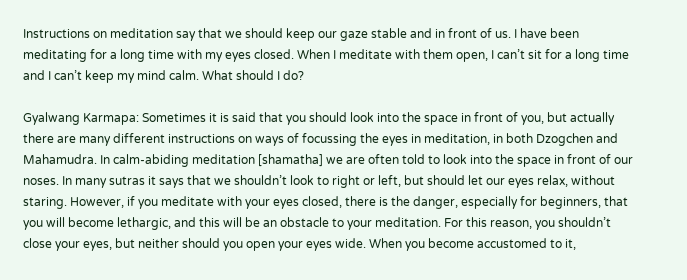Instructions on meditation say that we should keep our gaze stable and in front of us. I have been meditating for a long time with my eyes closed. When I meditate with them open, I can’t sit for a long time and I can’t keep my mind calm. What should I do?

Gyalwang Karmapa: Sometimes it is said that you should look into the space in front of you, but actually there are many different instructions on ways of focussing the eyes in meditation, in both Dzogchen and Mahamudra. In calm-abiding meditation [shamatha] we are often told to look into the space in front of our noses. In many sutras it says that we shouldn’t look to right or left, but should let our eyes relax, without staring. However, if you meditate with your eyes closed, there is the danger, especially for beginners, that you will become lethargic, and this will be an obstacle to your meditation. For this reason, you shouldn’t close your eyes, but neither should you open your eyes wide. When you become accustomed to it,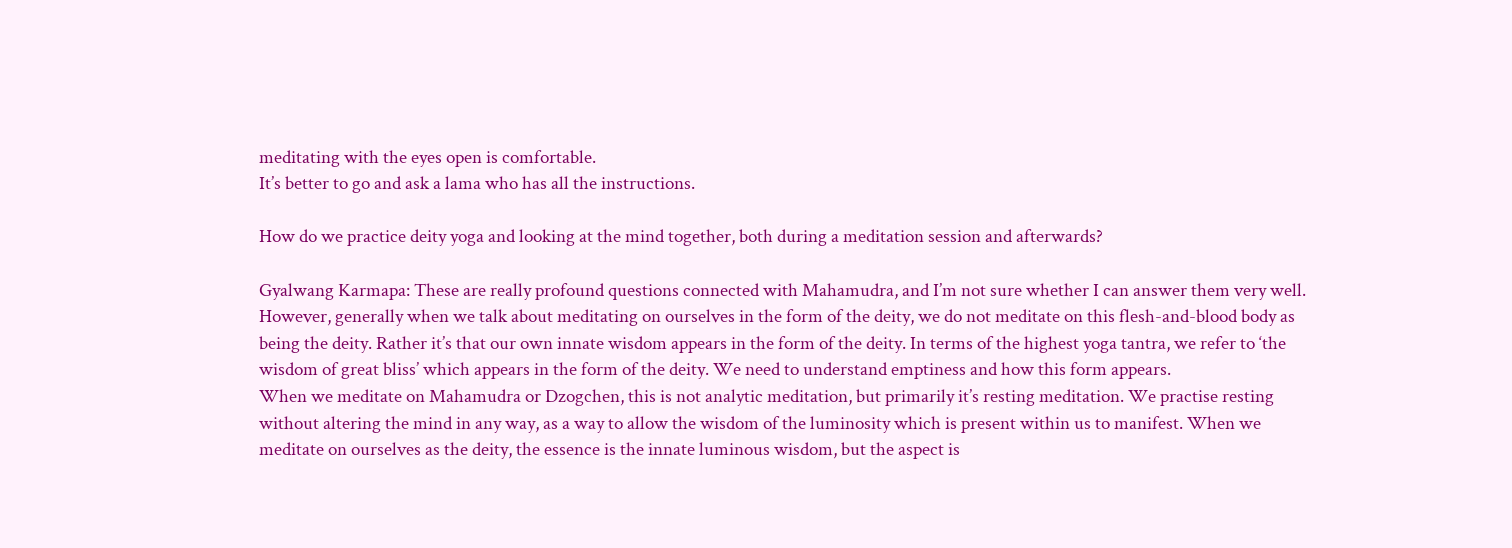meditating with the eyes open is comfortable.
It’s better to go and ask a lama who has all the instructions.

How do we practice deity yoga and looking at the mind together, both during a meditation session and afterwards?

Gyalwang Karmapa: These are really profound questions connected with Mahamudra, and I’m not sure whether I can answer them very well. However, generally when we talk about meditating on ourselves in the form of the deity, we do not meditate on this flesh-and-blood body as being the deity. Rather it’s that our own innate wisdom appears in the form of the deity. In terms of the highest yoga tantra, we refer to ‘the wisdom of great bliss’ which appears in the form of the deity. We need to understand emptiness and how this form appears.
When we meditate on Mahamudra or Dzogchen, this is not analytic meditation, but primarily it’s resting meditation. We practise resting without altering the mind in any way, as a way to allow the wisdom of the luminosity which is present within us to manifest. When we meditate on ourselves as the deity, the essence is the innate luminous wisdom, but the aspect is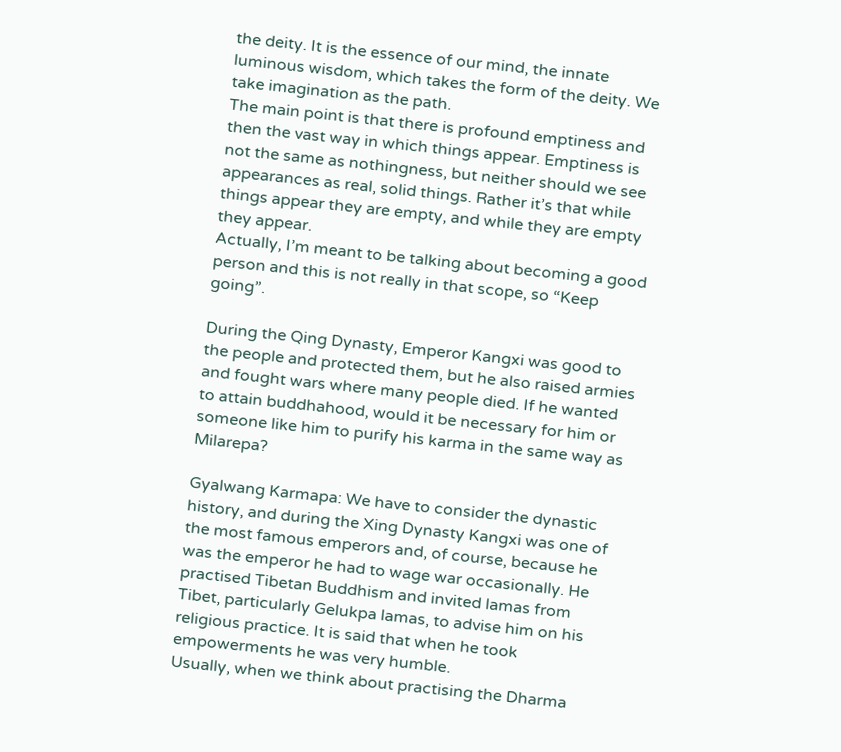the deity. It is the essence of our mind, the innate luminous wisdom, which takes the form of the deity. We take imagination as the path.
The main point is that there is profound emptiness and then the vast way in which things appear. Emptiness is not the same as nothingness, but neither should we see appearances as real, solid things. Rather it’s that while things appear they are empty, and while they are empty they appear.
Actually, I’m meant to be talking about becoming a good person and this is not really in that scope, so “Keep going”.

During the Qing Dynasty, Emperor Kangxi was good to the people and protected them, but he also raised armies and fought wars where many people died. If he wanted to attain buddhahood, would it be necessary for him or someone like him to purify his karma in the same way as Milarepa?

Gyalwang Karmapa: We have to consider the dynastic history, and during the Xing Dynasty Kangxi was one of the most famous emperors and, of course, because he was the emperor he had to wage war occasionally. He practised Tibetan Buddhism and invited lamas from Tibet, particularly Gelukpa lamas, to advise him on his religious practice. It is said that when he took empowerments he was very humble.
Usually, when we think about practising the Dharma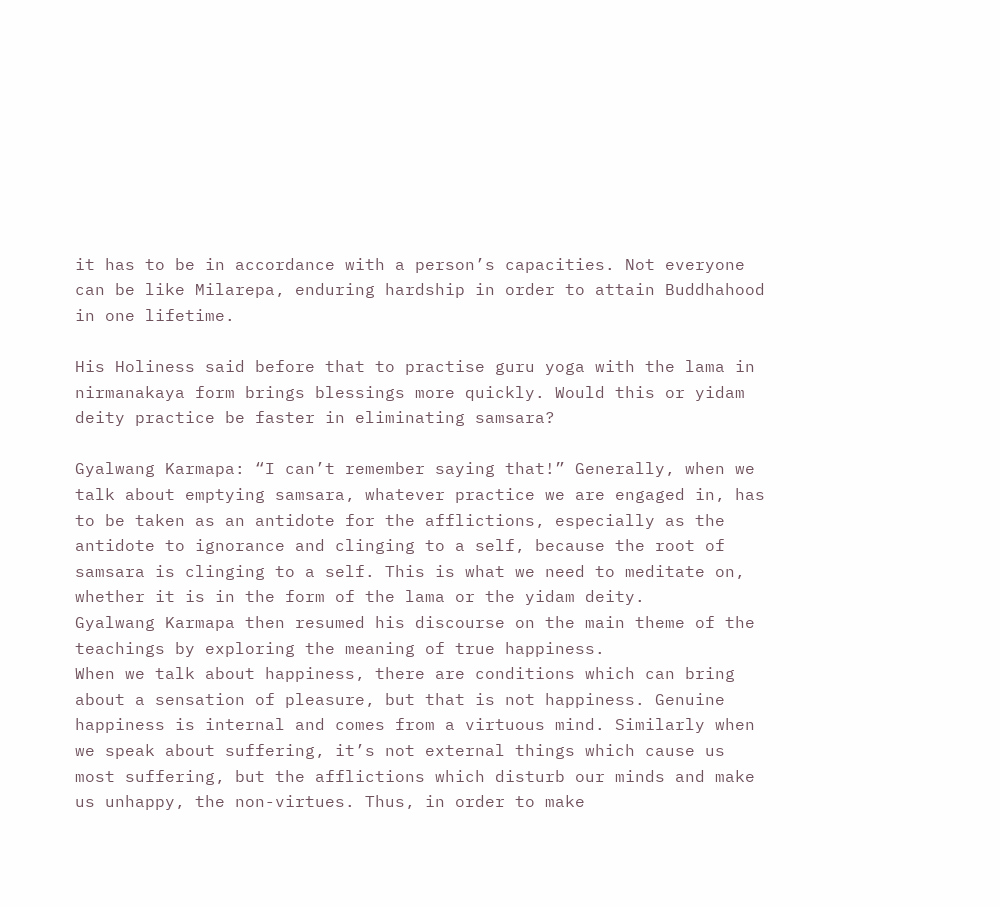it has to be in accordance with a person’s capacities. Not everyone can be like Milarepa, enduring hardship in order to attain Buddhahood in one lifetime.

His Holiness said before that to practise guru yoga with the lama in nirmanakaya form brings blessings more quickly. Would this or yidam deity practice be faster in eliminating samsara?

Gyalwang Karmapa: “I can’t remember saying that!” Generally, when we talk about emptying samsara, whatever practice we are engaged in, has to be taken as an antidote for the afflictions, especially as the antidote to ignorance and clinging to a self, because the root of samsara is clinging to a self. This is what we need to meditate on, whether it is in the form of the lama or the yidam deity.
Gyalwang Karmapa then resumed his discourse on the main theme of the teachings by exploring the meaning of true happiness.
When we talk about happiness, there are conditions which can bring about a sensation of pleasure, but that is not happiness. Genuine happiness is internal and comes from a virtuous mind. Similarly when we speak about suffering, it’s not external things which cause us most suffering, but the afflictions which disturb our minds and make us unhappy, the non-virtues. Thus, in order to make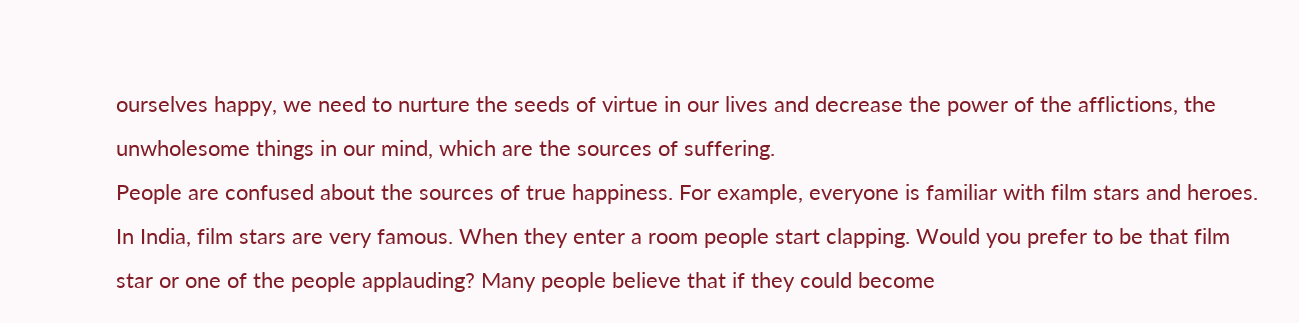ourselves happy, we need to nurture the seeds of virtue in our lives and decrease the power of the afflictions, the unwholesome things in our mind, which are the sources of suffering.
People are confused about the sources of true happiness. For example, everyone is familiar with film stars and heroes. In India, film stars are very famous. When they enter a room people start clapping. Would you prefer to be that film star or one of the people applauding? Many people believe that if they could become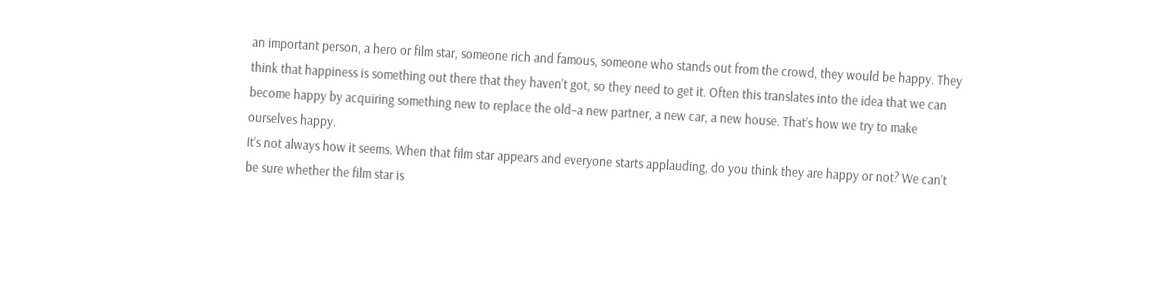an important person, a hero or film star, someone rich and famous, someone who stands out from the crowd, they would be happy. They think that happiness is something out there that they haven’t got, so they need to get it. Often this translates into the idea that we can become happy by acquiring something new to replace the old–a new partner, a new car, a new house. That’s how we try to make ourselves happy.
It’s not always how it seems. When that film star appears and everyone starts applauding, do you think they are happy or not? We can’t be sure whether the film star is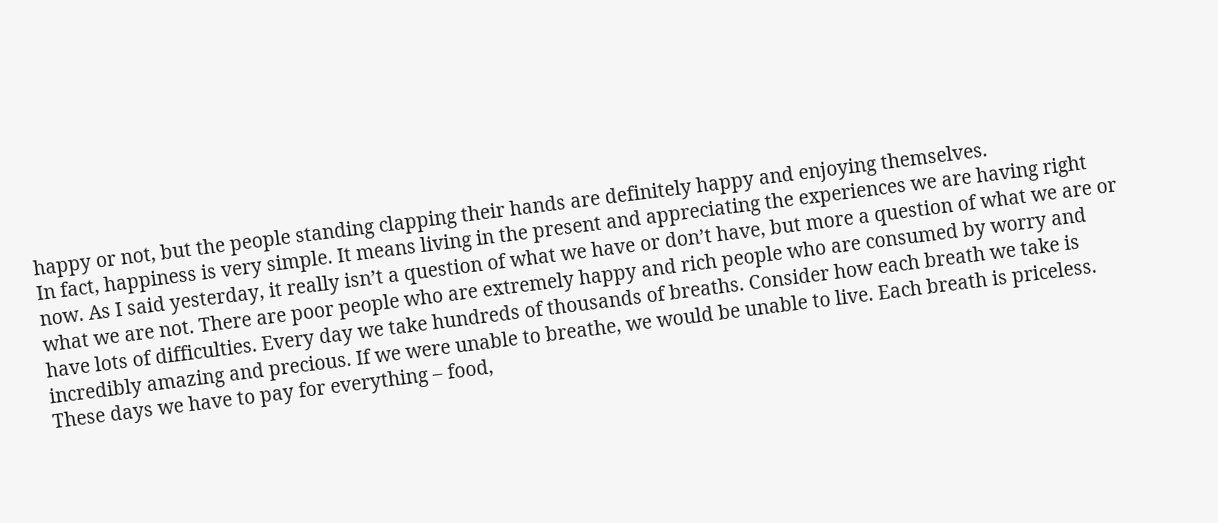happy or not, but the people standing clapping their hands are definitely happy and enjoying themselves.
In fact, happiness is very simple. It means living in the present and appreciating the experiences we are having right now. As I said yesterday, it really isn’t a question of what we have or don’t have, but more a question of what we are or what we are not. There are poor people who are extremely happy and rich people who are consumed by worry and have lots of difficulties. Every day we take hundreds of thousands of breaths. Consider how each breath we take is incredibly amazing and precious. If we were unable to breathe, we would be unable to live. Each breath is priceless. These days we have to pay for everything – food,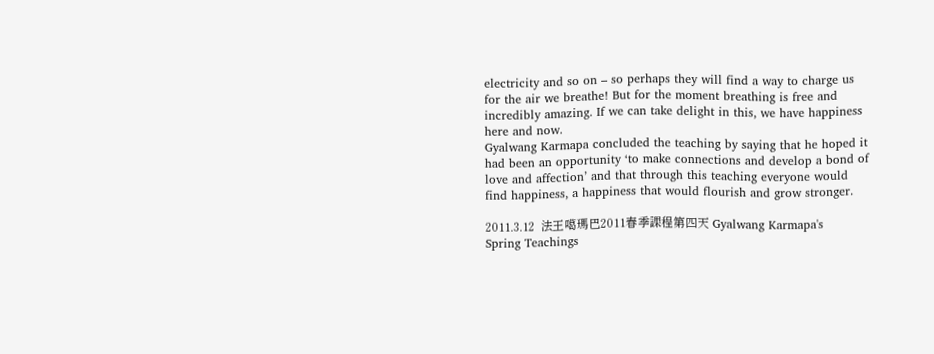electricity and so on – so perhaps they will find a way to charge us for the air we breathe! But for the moment breathing is free and incredibly amazing. If we can take delight in this, we have happiness here and now.
Gyalwang Karmapa concluded the teaching by saying that he hoped it had been an opportunity ‘to make connections and develop a bond of love and affection’ and that through this teaching everyone would find happiness, a happiness that would flourish and grow stronger.

2011.3.12  法王噶瑪巴2011春季課程第四天 Gyalwang Karmapa's Spring Teachings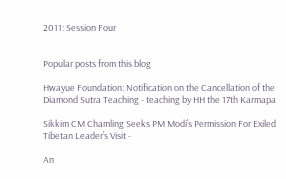2011: Session Four


Popular posts from this blog

Hwayue Foundation: Notification on the Cancellation of the Diamond Sutra Teaching - teaching by HH the 17th Karmapa

Sikkim CM Chamling Seeks PM Modi’s Permission For Exiled Tibetan Leader’s Visit -

An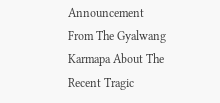Announcement From The Gyalwang Karmapa About The Recent Tragic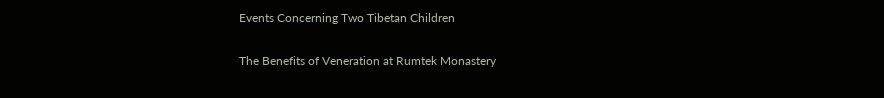Events Concerning Two Tibetan Children

The Benefits of Veneration at Rumtek Monastery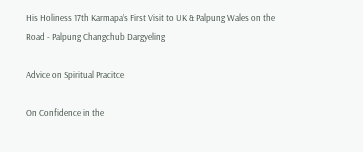His Holiness 17th Karmapa’s First Visit to UK & Palpung Wales on the Road - Palpung Changchub Dargyeling

Advice on Spiritual Pracitce

On Confidence in the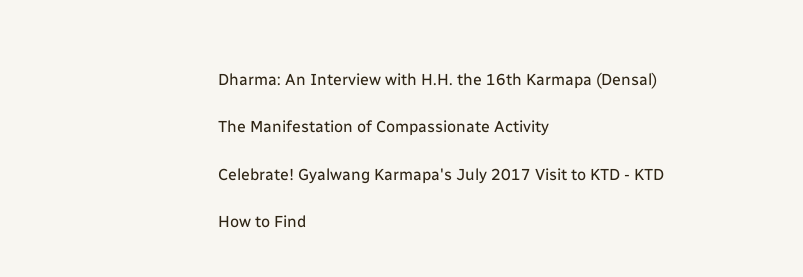Dharma: An Interview with H.H. the 16th Karmapa (Densal)

The Manifestation of Compassionate Activity

Celebrate! Gyalwang Karmapa's July 2017 Visit to KTD - KTD

How to Find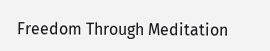Freedom Through Meditation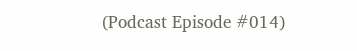(Podcast Episode #014)